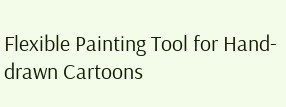Flexible Painting Tool for Hand-drawn Cartoons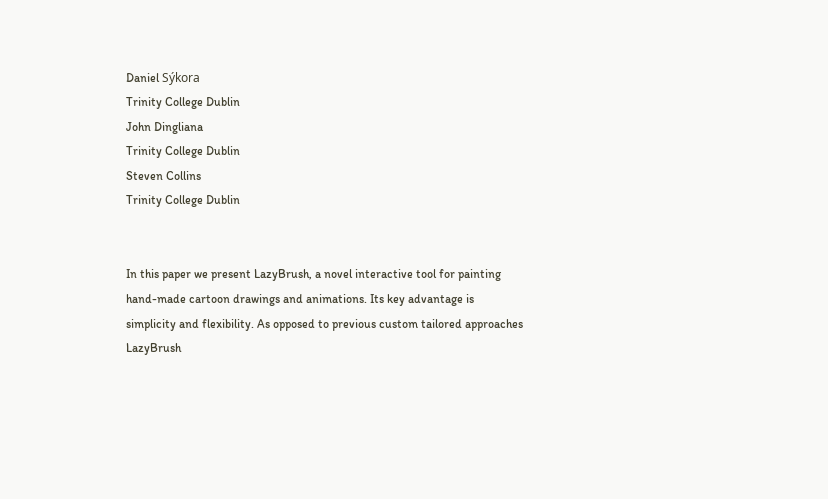Daniel Sýkora
Trinity College Dublin
John Dingliana
Trinity College Dublin
Steven Collins
Trinity College Dublin


In this paper we present LazyBrush, a novel interactive tool for painting hand-made cartoon drawings and animations. Its key advantage is simplicity and flexibility. As opposed to previous custom tailored approaches LazyBrush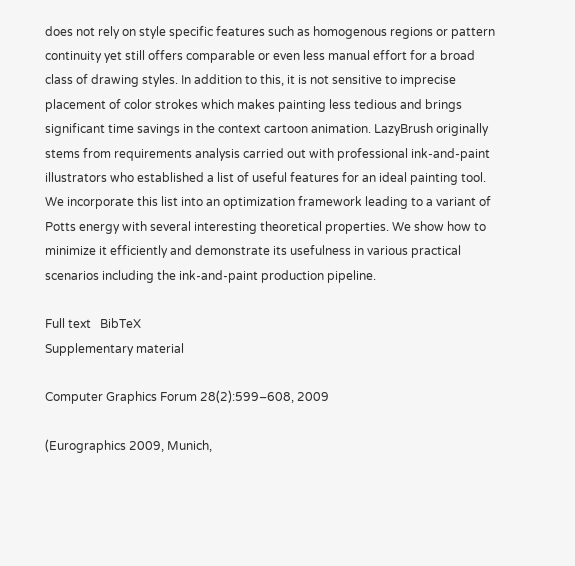does not rely on style specific features such as homogenous regions or pattern continuity yet still offers comparable or even less manual effort for a broad class of drawing styles. In addition to this, it is not sensitive to imprecise placement of color strokes which makes painting less tedious and brings significant time savings in the context cartoon animation. LazyBrush originally stems from requirements analysis carried out with professional ink-and-paint illustrators who established a list of useful features for an ideal painting tool. We incorporate this list into an optimization framework leading to a variant of Potts energy with several interesting theoretical properties. We show how to minimize it efficiently and demonstrate its usefulness in various practical scenarios including the ink-and-paint production pipeline.

Full text   BibTeX
Supplementary material

Computer Graphics Forum 28(2):599–608, 2009

(Eurographics 2009, Munich,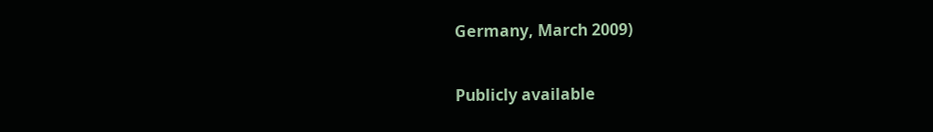Germany, March 2009)

Publicly available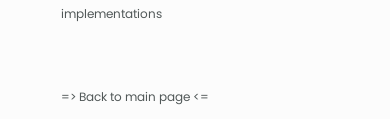implementations



=> Back to main page <=